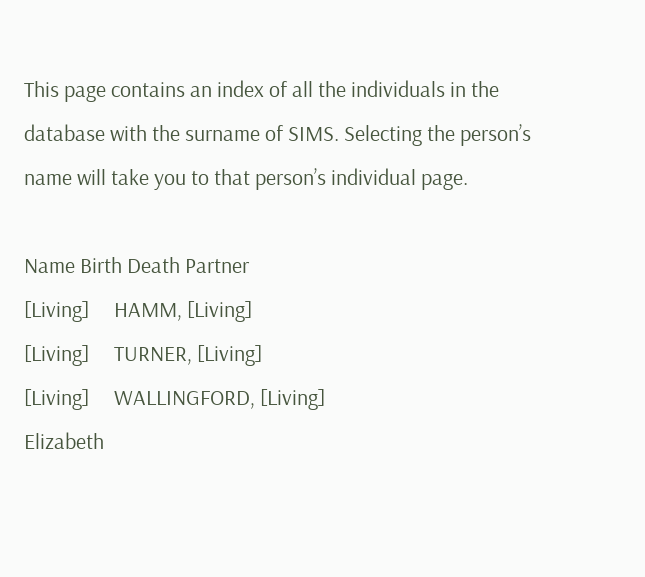This page contains an index of all the individuals in the database with the surname of SIMS. Selecting the person’s name will take you to that person’s individual page.

Name Birth Death Partner
[Living]     HAMM, [Living]
[Living]     TURNER, [Living]
[Living]     WALLINGFORD, [Living]
Elizabeth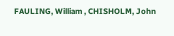FAULING, William , CHISHOLM, John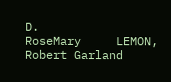D.
RoseMary     LEMON, Robert Garland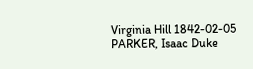Virginia Hill 1842-02-05 PARKER, Isaac Duke